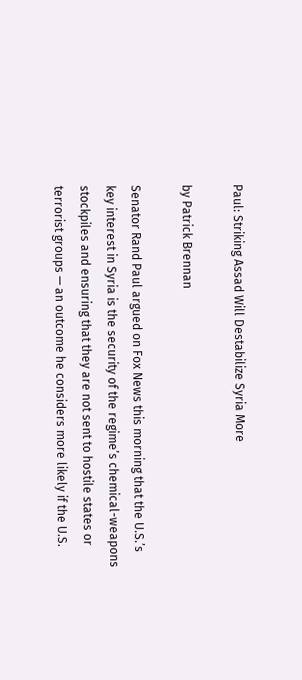Paul: Striking Assad Will Destabilize Syria More

by Patrick Brennan

Senator Rand Paul argued on Fox News this morning that the U.S.’s key interest in Syria is the security of the regime’s chemical-weapons stockpiles and ensuring that they are not sent to hostile states or terrorist groups — an outcome he considers more likely if the U.S.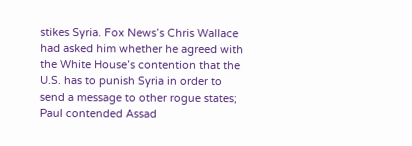stikes Syria. Fox News’s Chris Wallace had asked him whether he agreed with the White House’s contention that the U.S. has to punish Syria in order to send a message to other rogue states; Paul contended Assad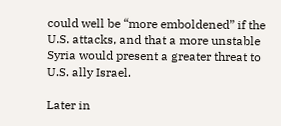could well be “more emboldened” if the U.S. attacks, and that a more unstable Syria would present a greater threat to U.S. ally Israel.

Later in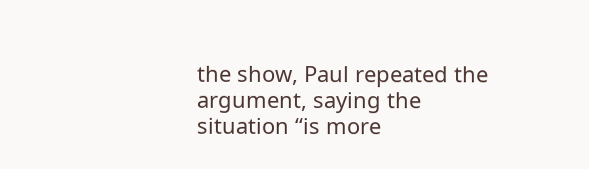the show, Paul repeated the argument, saying the situation “is more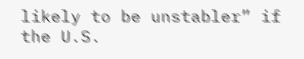likely to be unstabler” if the U.S.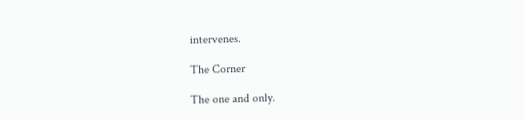intervenes.

The Corner

The one and only.